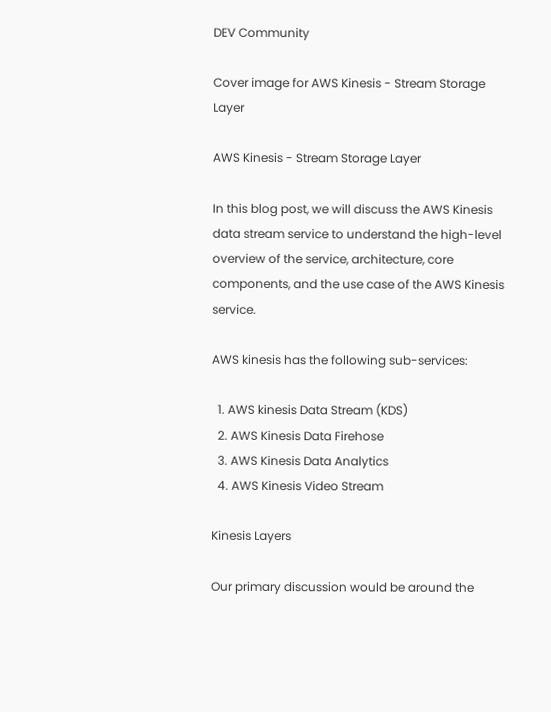DEV Community

Cover image for AWS Kinesis - Stream Storage Layer

AWS Kinesis - Stream Storage Layer

In this blog post, we will discuss the AWS Kinesis data stream service to understand the high-level overview of the service, architecture, core components, and the use case of the AWS Kinesis service.

AWS kinesis has the following sub-services:

  1. AWS kinesis Data Stream (KDS)
  2. AWS Kinesis Data Firehose
  3. AWS Kinesis Data Analytics
  4. AWS Kinesis Video Stream

Kinesis Layers

Our primary discussion would be around the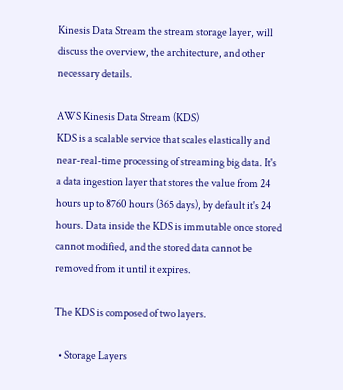Kinesis Data Stream the stream storage layer, will discuss the overview, the architecture, and other necessary details.

AWS Kinesis Data Stream (KDS)
KDS is a scalable service that scales elastically and near-real-time processing of streaming big data. It's a data ingestion layer that stores the value from 24 hours up to 8760 hours (365 days), by default it's 24 hours. Data inside the KDS is immutable once stored cannot modified, and the stored data cannot be removed from it until it expires.

The KDS is composed of two layers.

  • Storage Layers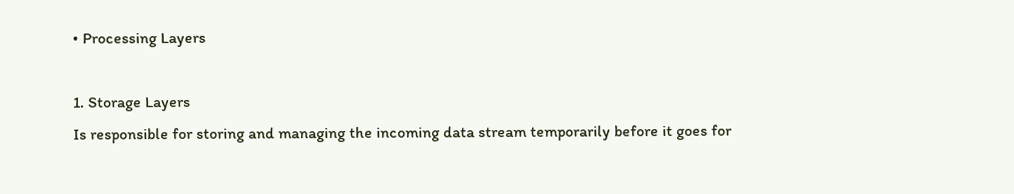• Processing Layers

1. Storage Layers
Is responsible for storing and managing the incoming data stream temporarily before it goes for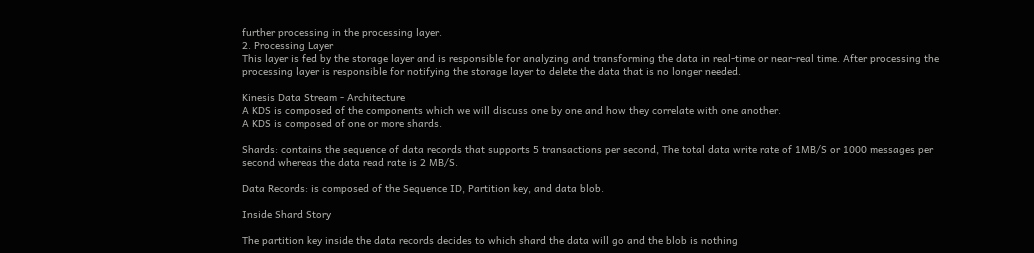further processing in the processing layer.
2. Processing Layer
This layer is fed by the storage layer and is responsible for analyzing and transforming the data in real-time or near-real time. After processing the processing layer is responsible for notifying the storage layer to delete the data that is no longer needed.

Kinesis Data Stream - Architecture
A KDS is composed of the components which we will discuss one by one and how they correlate with one another.
A KDS is composed of one or more shards.

Shards: contains the sequence of data records that supports 5 transactions per second, The total data write rate of 1MB/S or 1000 messages per second whereas the data read rate is 2 MB/S.

Data Records: is composed of the Sequence ID, Partition key, and data blob.

Inside Shard Story

The partition key inside the data records decides to which shard the data will go and the blob is nothing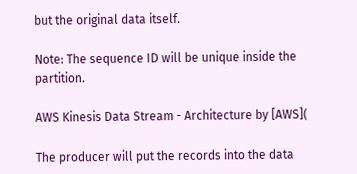but the original data itself.

Note: The sequence ID will be unique inside the partition.

AWS Kinesis Data Stream - Architecture by [AWS](

The producer will put the records into the data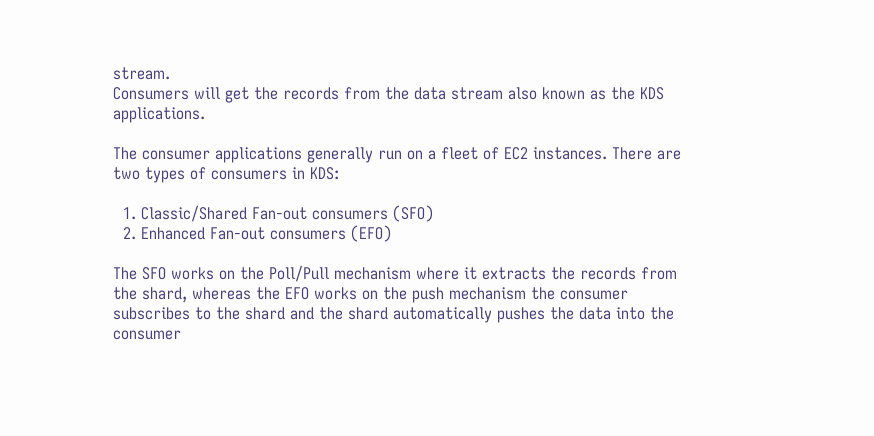stream.
Consumers will get the records from the data stream also known as the KDS applications.

The consumer applications generally run on a fleet of EC2 instances. There are two types of consumers in KDS:

  1. Classic/Shared Fan-out consumers (SFO)
  2. Enhanced Fan-out consumers (EFO)

The SFO works on the Poll/Pull mechanism where it extracts the records from the shard, whereas the EFO works on the push mechanism the consumer subscribes to the shard and the shard automatically pushes the data into the consumer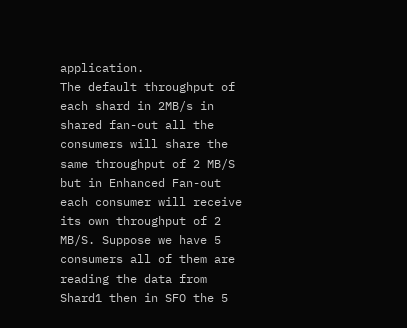application.
The default throughput of each shard in 2MB/s in shared fan-out all the consumers will share the same throughput of 2 MB/S but in Enhanced Fan-out each consumer will receive its own throughput of 2 MB/S. Suppose we have 5 consumers all of them are reading the data from Shard1 then in SFO the 5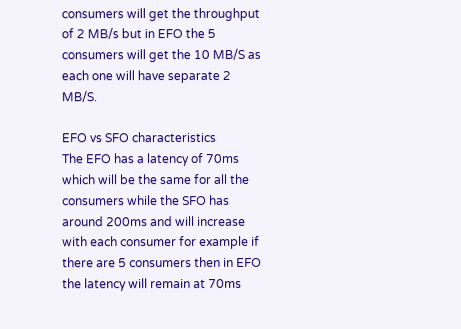consumers will get the throughput of 2 MB/s but in EFO the 5 consumers will get the 10 MB/S as each one will have separate 2 MB/S.

EFO vs SFO characteristics
The EFO has a latency of 70ms which will be the same for all the consumers while the SFO has around 200ms and will increase with each consumer for example if there are 5 consumers then in EFO the latency will remain at 70ms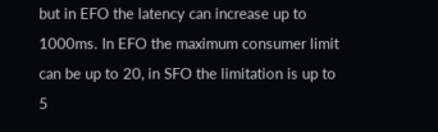but in EFO the latency can increase up to 1000ms. In EFO the maximum consumer limit can be up to 20, in SFO the limitation is up to 5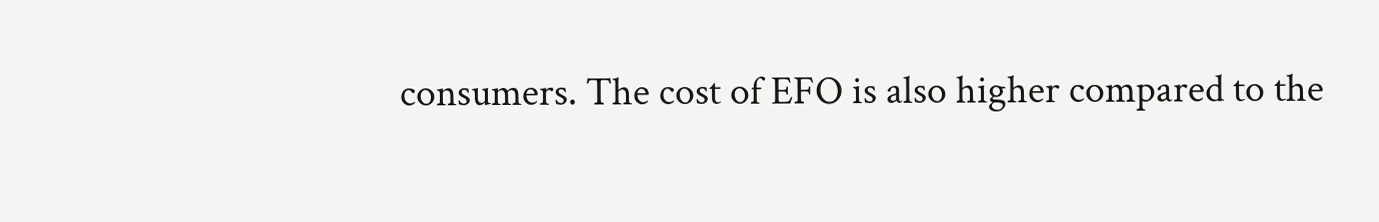consumers. The cost of EFO is also higher compared to the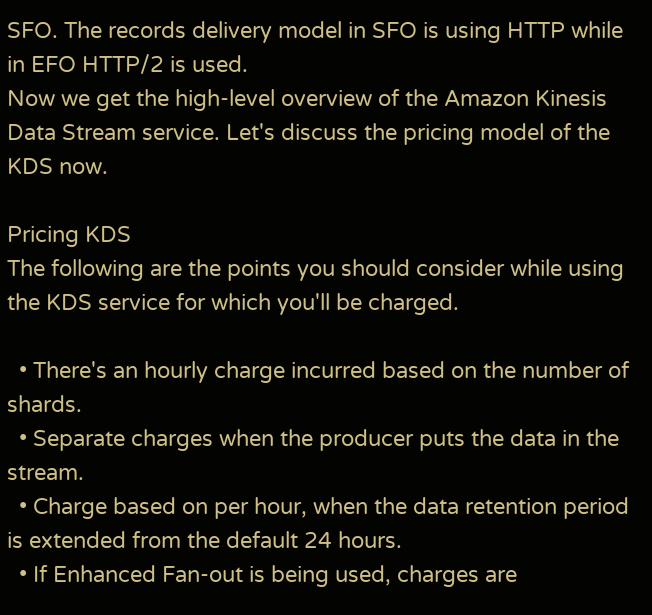SFO. The records delivery model in SFO is using HTTP while in EFO HTTP/2 is used.
Now we get the high-level overview of the Amazon Kinesis Data Stream service. Let's discuss the pricing model of the KDS now.

Pricing KDS
The following are the points you should consider while using the KDS service for which you'll be charged.

  • There's an hourly charge incurred based on the number of shards.
  • Separate charges when the producer puts the data in the stream.
  • Charge based on per hour, when the data retention period is extended from the default 24 hours.
  • If Enhanced Fan-out is being used, charges are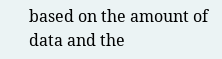based on the amount of data and the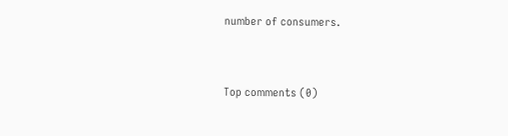number of consumers.


Top comments (0)